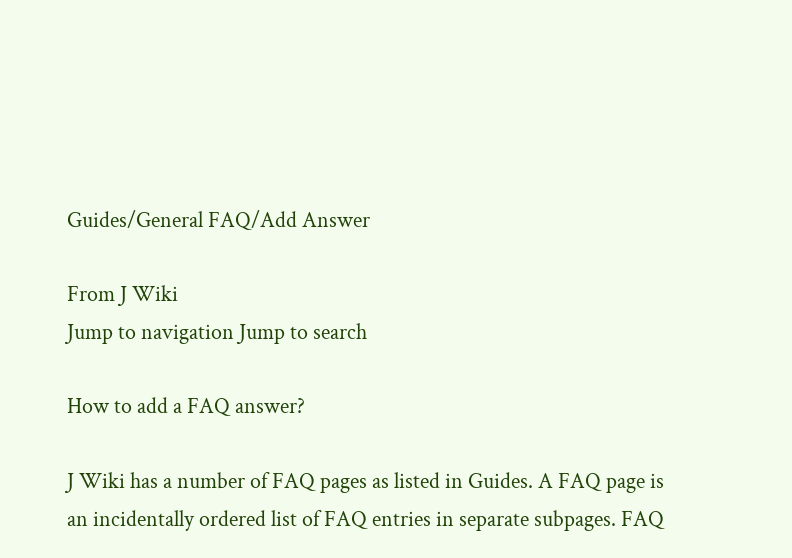Guides/General FAQ/Add Answer

From J Wiki
Jump to navigation Jump to search

How to add a FAQ answer?

J Wiki has a number of FAQ pages as listed in Guides. A FAQ page is an incidentally ordered list of FAQ entries in separate subpages. FAQ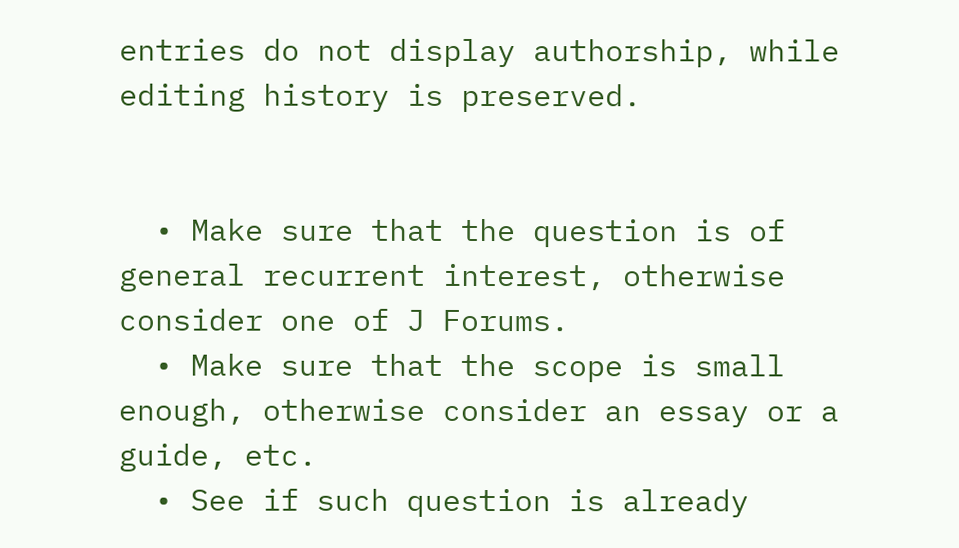entries do not display authorship, while editing history is preserved.


  • Make sure that the question is of general recurrent interest, otherwise consider one of J Forums.
  • Make sure that the scope is small enough, otherwise consider an essay or a guide, etc.
  • See if such question is already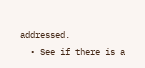addressed.
  • See if there is a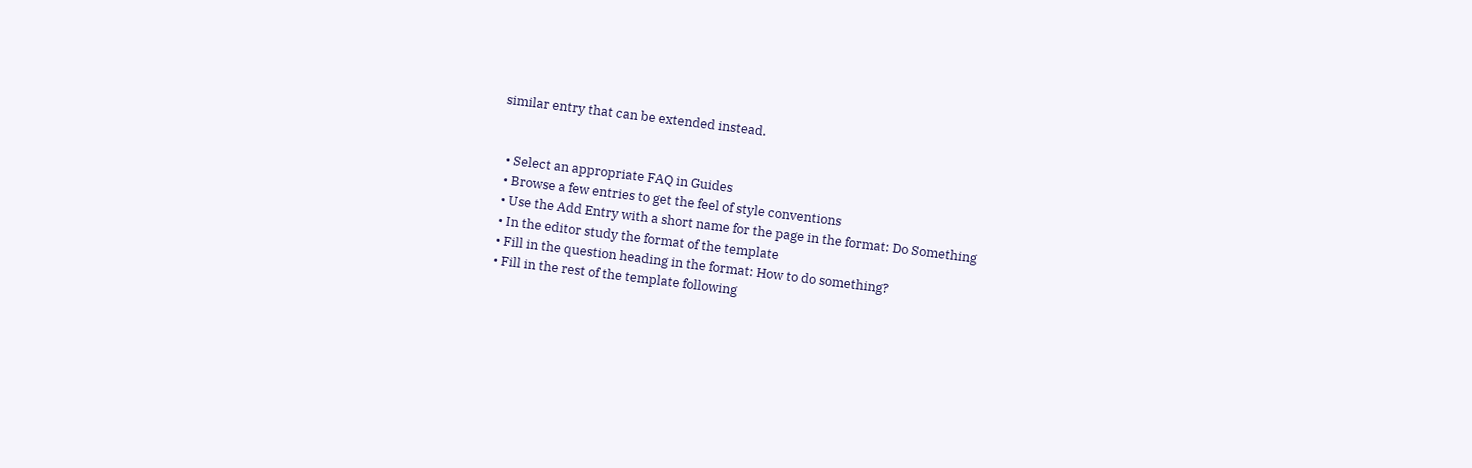similar entry that can be extended instead.


  • Select an appropriate FAQ in Guides
  • Browse a few entries to get the feel of style conventions
  • Use the Add Entry with a short name for the page in the format: Do Something
  • In the editor study the format of the template
  • Fill in the question heading in the format: How to do something?
  • Fill in the rest of the template following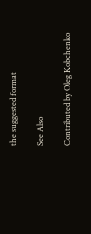the suggested format

See Also

Contributed by Oleg Kobchenko